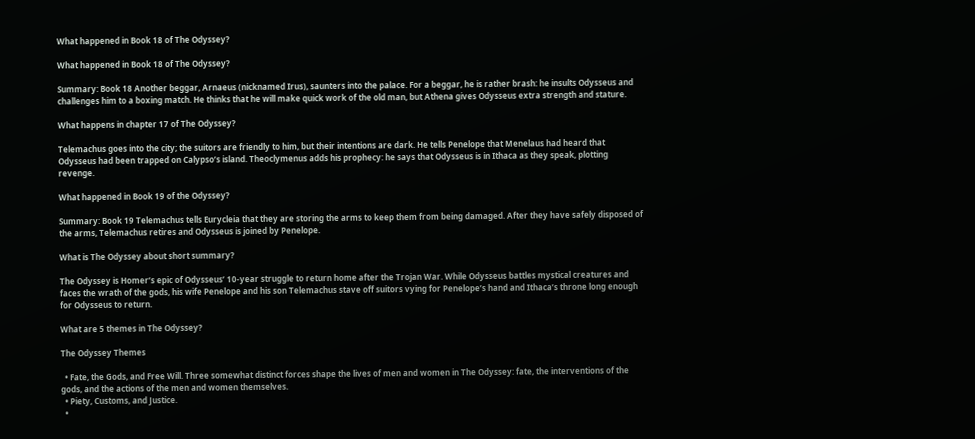What happened in Book 18 of The Odyssey?

What happened in Book 18 of The Odyssey?

Summary: Book 18 Another beggar, Arnaeus (nicknamed Irus), saunters into the palace. For a beggar, he is rather brash: he insults Odysseus and challenges him to a boxing match. He thinks that he will make quick work of the old man, but Athena gives Odysseus extra strength and stature.

What happens in chapter 17 of The Odyssey?

Telemachus goes into the city; the suitors are friendly to him, but their intentions are dark. He tells Penelope that Menelaus had heard that Odysseus had been trapped on Calypso’s island. Theoclymenus adds his prophecy: he says that Odysseus is in Ithaca as they speak, plotting revenge.

What happened in Book 19 of the Odyssey?

Summary: Book 19 Telemachus tells Eurycleia that they are storing the arms to keep them from being damaged. After they have safely disposed of the arms, Telemachus retires and Odysseus is joined by Penelope.

What is The Odyssey about short summary?

The Odyssey is Homer’s epic of Odysseus’ 10-year struggle to return home after the Trojan War. While Odysseus battles mystical creatures and faces the wrath of the gods, his wife Penelope and his son Telemachus stave off suitors vying for Penelope’s hand and Ithaca’s throne long enough for Odysseus to return.

What are 5 themes in The Odyssey?

The Odyssey Themes

  • Fate, the Gods, and Free Will. Three somewhat distinct forces shape the lives of men and women in The Odyssey: fate, the interventions of the gods, and the actions of the men and women themselves.
  • Piety, Customs, and Justice.
  •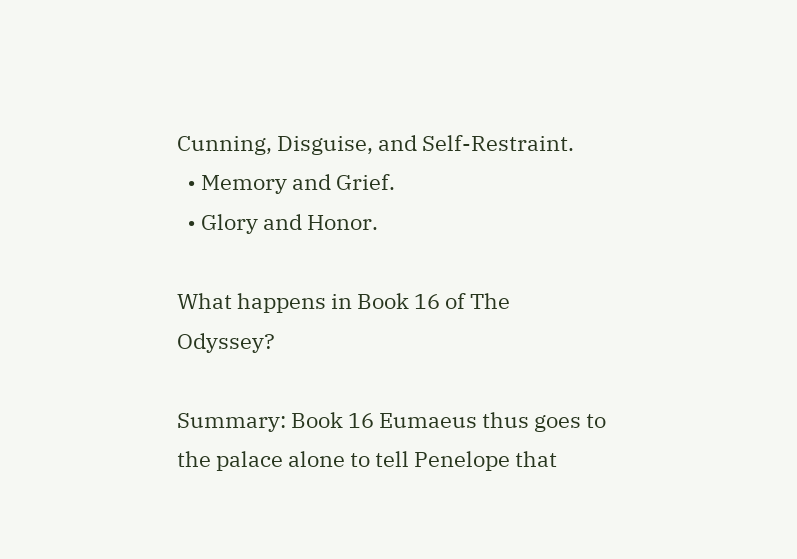Cunning, Disguise, and Self-Restraint.
  • Memory and Grief.
  • Glory and Honor.

What happens in Book 16 of The Odyssey?

Summary: Book 16 Eumaeus thus goes to the palace alone to tell Penelope that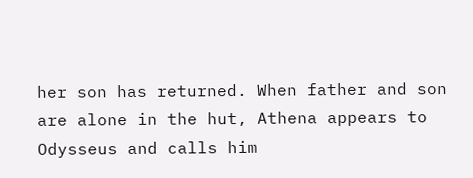her son has returned. When father and son are alone in the hut, Athena appears to Odysseus and calls him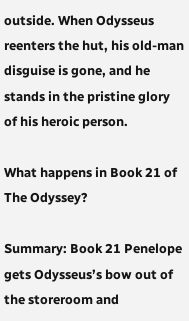outside. When Odysseus reenters the hut, his old-man disguise is gone, and he stands in the pristine glory of his heroic person.

What happens in Book 21 of The Odyssey?

Summary: Book 21 Penelope gets Odysseus’s bow out of the storeroom and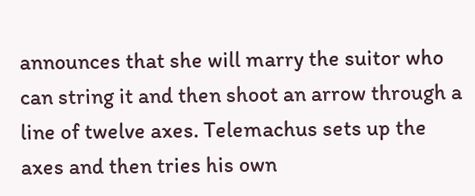announces that she will marry the suitor who can string it and then shoot an arrow through a line of twelve axes. Telemachus sets up the axes and then tries his own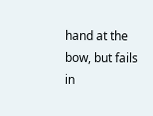hand at the bow, but fails in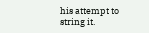his attempt to string it.